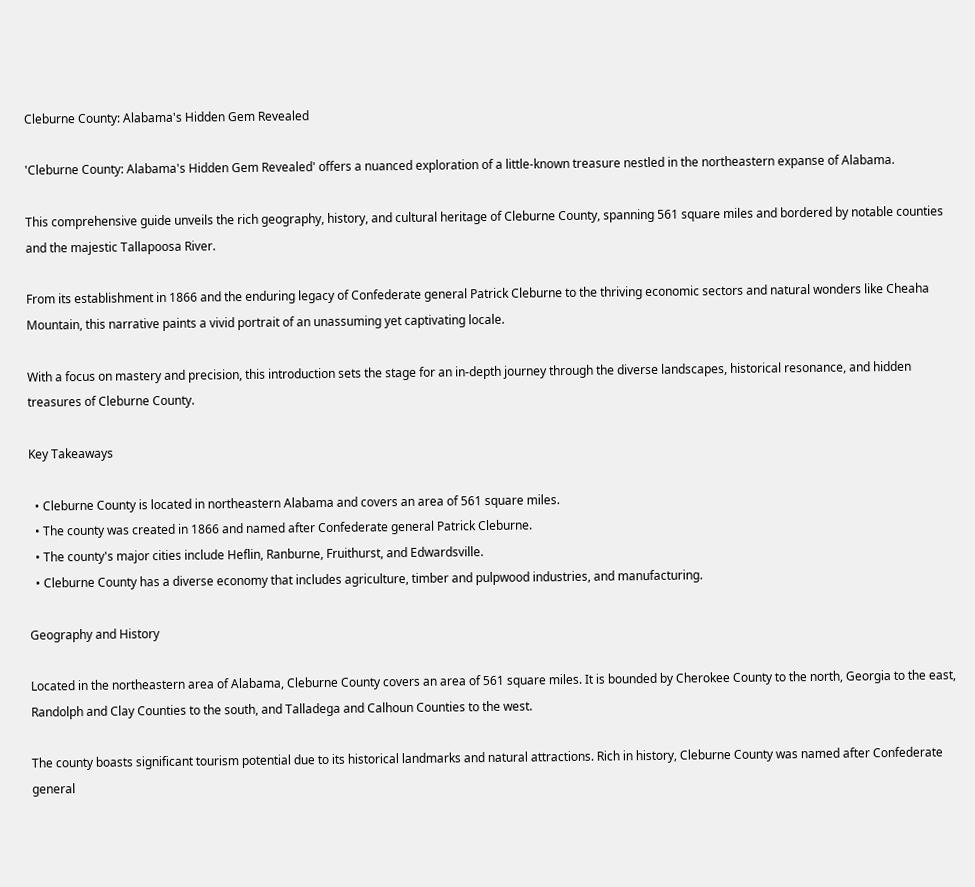Cleburne County: Alabama's Hidden Gem Revealed

'Cleburne County: Alabama's Hidden Gem Revealed' offers a nuanced exploration of a little-known treasure nestled in the northeastern expanse of Alabama.

This comprehensive guide unveils the rich geography, history, and cultural heritage of Cleburne County, spanning 561 square miles and bordered by notable counties and the majestic Tallapoosa River.

From its establishment in 1866 and the enduring legacy of Confederate general Patrick Cleburne to the thriving economic sectors and natural wonders like Cheaha Mountain, this narrative paints a vivid portrait of an unassuming yet captivating locale.

With a focus on mastery and precision, this introduction sets the stage for an in-depth journey through the diverse landscapes, historical resonance, and hidden treasures of Cleburne County.

Key Takeaways

  • Cleburne County is located in northeastern Alabama and covers an area of 561 square miles.
  • The county was created in 1866 and named after Confederate general Patrick Cleburne.
  • The county's major cities include Heflin, Ranburne, Fruithurst, and Edwardsville.
  • Cleburne County has a diverse economy that includes agriculture, timber and pulpwood industries, and manufacturing.

Geography and History

Located in the northeastern area of Alabama, Cleburne County covers an area of 561 square miles. It is bounded by Cherokee County to the north, Georgia to the east, Randolph and Clay Counties to the south, and Talladega and Calhoun Counties to the west.

The county boasts significant tourism potential due to its historical landmarks and natural attractions. Rich in history, Cleburne County was named after Confederate general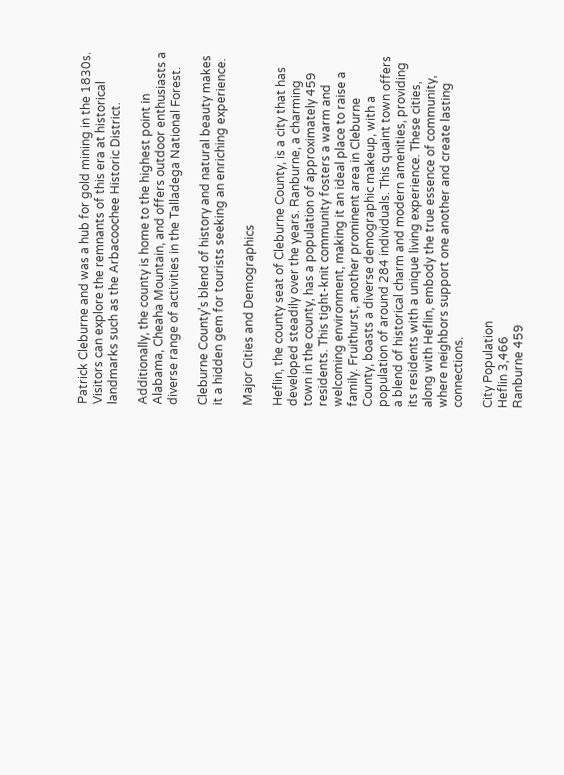Patrick Cleburne and was a hub for gold mining in the 1830s. Visitors can explore the remnants of this era at historical landmarks such as the Arbacoochee Historic District.

Additionally, the county is home to the highest point in Alabama, Cheaha Mountain, and offers outdoor enthusiasts a diverse range of activities in the Talladega National Forest.

Cleburne County's blend of history and natural beauty makes it a hidden gem for tourists seeking an enriching experience.

Major Cities and Demographics

Heflin, the county seat of Cleburne County, is a city that has developed steadily over the years. Ranburne, a charming town in the county, has a population of approximately 459 residents. This tight-knit community fosters a warm and welcoming environment, making it an ideal place to raise a family. Fruithurst, another prominent area in Cleburne County, boasts a diverse demographic makeup, with a population of around 284 individuals. This quaint town offers a blend of historical charm and modern amenities, providing its residents with a unique living experience. These cities, along with Heflin, embody the true essence of community, where neighbors support one another and create lasting connections.

City Population
Heflin 3,466
Ranburne 459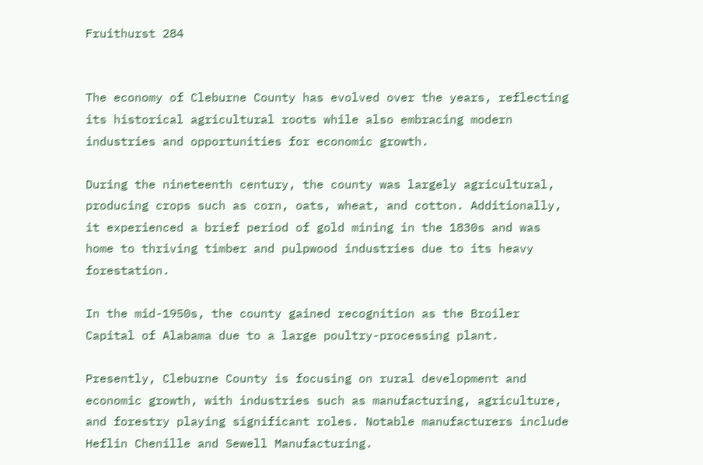Fruithurst 284


The economy of Cleburne County has evolved over the years, reflecting its historical agricultural roots while also embracing modern industries and opportunities for economic growth.

During the nineteenth century, the county was largely agricultural, producing crops such as corn, oats, wheat, and cotton. Additionally, it experienced a brief period of gold mining in the 1830s and was home to thriving timber and pulpwood industries due to its heavy forestation.

In the mid-1950s, the county gained recognition as the Broiler Capital of Alabama due to a large poultry-processing plant.

Presently, Cleburne County is focusing on rural development and economic growth, with industries such as manufacturing, agriculture, and forestry playing significant roles. Notable manufacturers include Heflin Chenille and Sewell Manufacturing.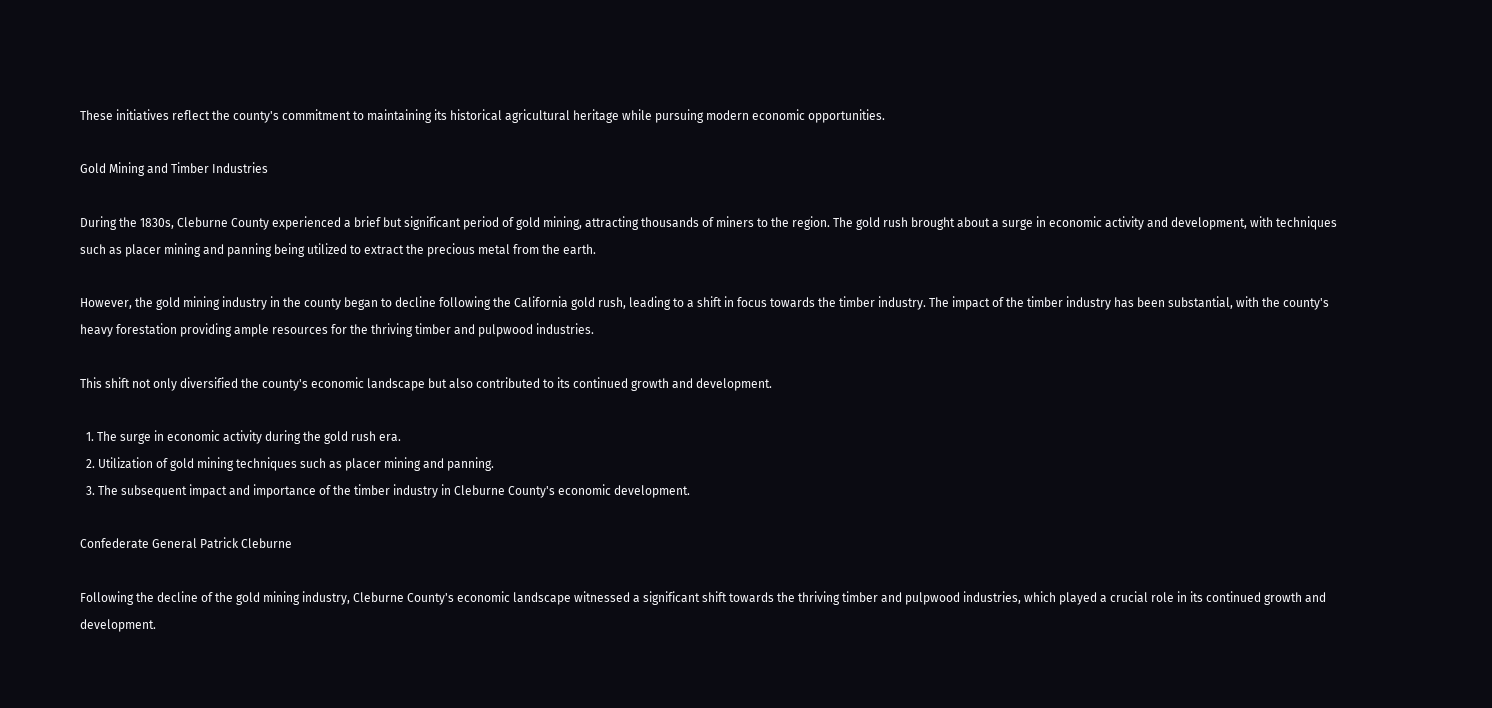These initiatives reflect the county's commitment to maintaining its historical agricultural heritage while pursuing modern economic opportunities.

Gold Mining and Timber Industries

During the 1830s, Cleburne County experienced a brief but significant period of gold mining, attracting thousands of miners to the region. The gold rush brought about a surge in economic activity and development, with techniques such as placer mining and panning being utilized to extract the precious metal from the earth.

However, the gold mining industry in the county began to decline following the California gold rush, leading to a shift in focus towards the timber industry. The impact of the timber industry has been substantial, with the county's heavy forestation providing ample resources for the thriving timber and pulpwood industries.

This shift not only diversified the county's economic landscape but also contributed to its continued growth and development.

  1. The surge in economic activity during the gold rush era.
  2. Utilization of gold mining techniques such as placer mining and panning.
  3. The subsequent impact and importance of the timber industry in Cleburne County's economic development.

Confederate General Patrick Cleburne

Following the decline of the gold mining industry, Cleburne County's economic landscape witnessed a significant shift towards the thriving timber and pulpwood industries, which played a crucial role in its continued growth and development.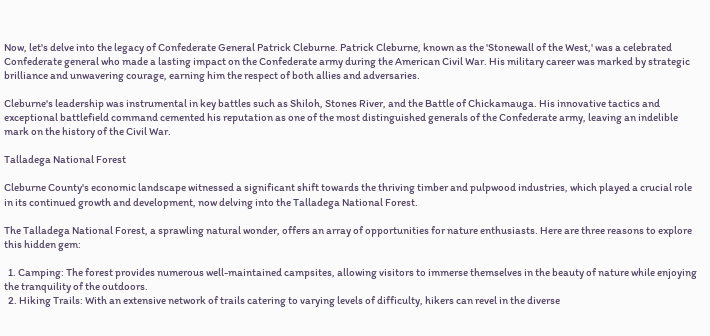Now, let's delve into the legacy of Confederate General Patrick Cleburne. Patrick Cleburne, known as the 'Stonewall of the West,' was a celebrated Confederate general who made a lasting impact on the Confederate army during the American Civil War. His military career was marked by strategic brilliance and unwavering courage, earning him the respect of both allies and adversaries.

Cleburne's leadership was instrumental in key battles such as Shiloh, Stones River, and the Battle of Chickamauga. His innovative tactics and exceptional battlefield command cemented his reputation as one of the most distinguished generals of the Confederate army, leaving an indelible mark on the history of the Civil War.

Talladega National Forest

Cleburne County's economic landscape witnessed a significant shift towards the thriving timber and pulpwood industries, which played a crucial role in its continued growth and development, now delving into the Talladega National Forest.

The Talladega National Forest, a sprawling natural wonder, offers an array of opportunities for nature enthusiasts. Here are three reasons to explore this hidden gem:

  1. Camping: The forest provides numerous well-maintained campsites, allowing visitors to immerse themselves in the beauty of nature while enjoying the tranquility of the outdoors.
  2. Hiking Trails: With an extensive network of trails catering to varying levels of difficulty, hikers can revel in the diverse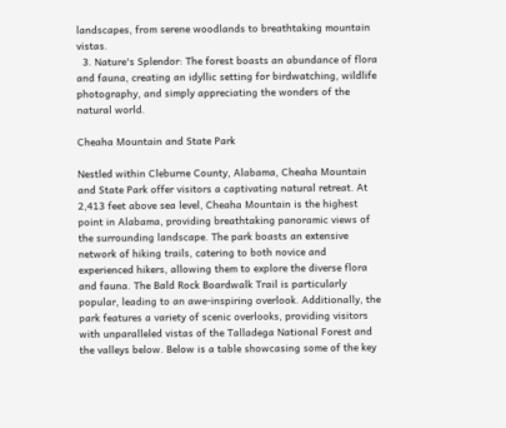landscapes, from serene woodlands to breathtaking mountain vistas.
  3. Nature's Splendor: The forest boasts an abundance of flora and fauna, creating an idyllic setting for birdwatching, wildlife photography, and simply appreciating the wonders of the natural world.

Cheaha Mountain and State Park

Nestled within Cleburne County, Alabama, Cheaha Mountain and State Park offer visitors a captivating natural retreat. At 2,413 feet above sea level, Cheaha Mountain is the highest point in Alabama, providing breathtaking panoramic views of the surrounding landscape. The park boasts an extensive network of hiking trails, catering to both novice and experienced hikers, allowing them to explore the diverse flora and fauna. The Bald Rock Boardwalk Trail is particularly popular, leading to an awe-inspiring overlook. Additionally, the park features a variety of scenic overlooks, providing visitors with unparalleled vistas of the Talladega National Forest and the valleys below. Below is a table showcasing some of the key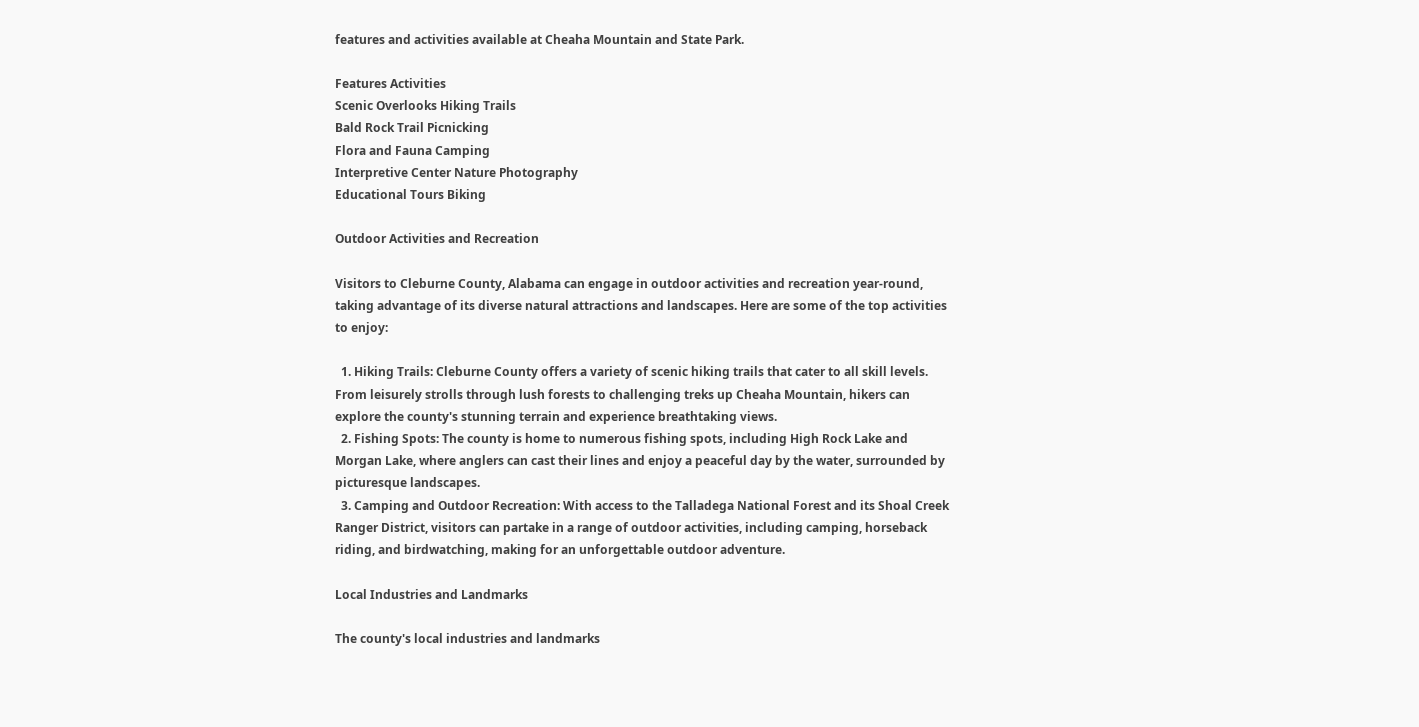features and activities available at Cheaha Mountain and State Park.

Features Activities
Scenic Overlooks Hiking Trails
Bald Rock Trail Picnicking
Flora and Fauna Camping
Interpretive Center Nature Photography
Educational Tours Biking

Outdoor Activities and Recreation

Visitors to Cleburne County, Alabama can engage in outdoor activities and recreation year-round, taking advantage of its diverse natural attractions and landscapes. Here are some of the top activities to enjoy:

  1. Hiking Trails: Cleburne County offers a variety of scenic hiking trails that cater to all skill levels. From leisurely strolls through lush forests to challenging treks up Cheaha Mountain, hikers can explore the county's stunning terrain and experience breathtaking views.
  2. Fishing Spots: The county is home to numerous fishing spots, including High Rock Lake and Morgan Lake, where anglers can cast their lines and enjoy a peaceful day by the water, surrounded by picturesque landscapes.
  3. Camping and Outdoor Recreation: With access to the Talladega National Forest and its Shoal Creek Ranger District, visitors can partake in a range of outdoor activities, including camping, horseback riding, and birdwatching, making for an unforgettable outdoor adventure.

Local Industries and Landmarks

The county's local industries and landmarks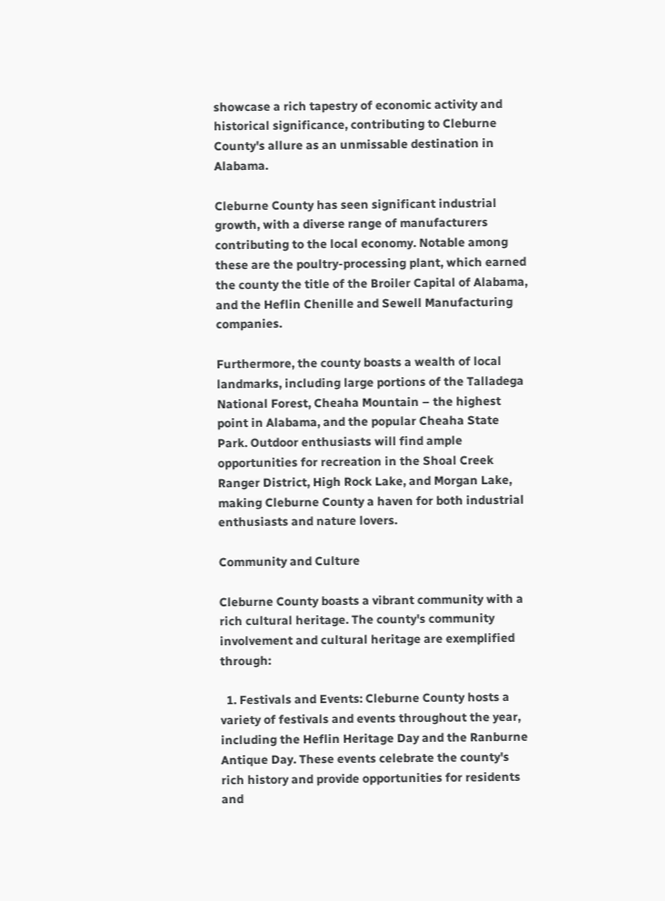showcase a rich tapestry of economic activity and historical significance, contributing to Cleburne County's allure as an unmissable destination in Alabama.

Cleburne County has seen significant industrial growth, with a diverse range of manufacturers contributing to the local economy. Notable among these are the poultry-processing plant, which earned the county the title of the Broiler Capital of Alabama, and the Heflin Chenille and Sewell Manufacturing companies.

Furthermore, the county boasts a wealth of local landmarks, including large portions of the Talladega National Forest, Cheaha Mountain – the highest point in Alabama, and the popular Cheaha State Park. Outdoor enthusiasts will find ample opportunities for recreation in the Shoal Creek Ranger District, High Rock Lake, and Morgan Lake, making Cleburne County a haven for both industrial enthusiasts and nature lovers.

Community and Culture

Cleburne County boasts a vibrant community with a rich cultural heritage. The county's community involvement and cultural heritage are exemplified through:

  1. Festivals and Events: Cleburne County hosts a variety of festivals and events throughout the year, including the Heflin Heritage Day and the Ranburne Antique Day. These events celebrate the county's rich history and provide opportunities for residents and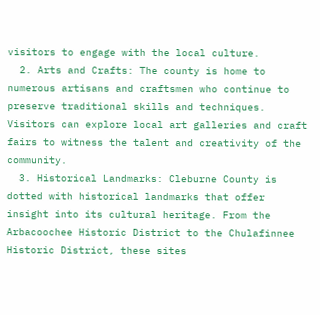visitors to engage with the local culture.
  2. Arts and Crafts: The county is home to numerous artisans and craftsmen who continue to preserve traditional skills and techniques. Visitors can explore local art galleries and craft fairs to witness the talent and creativity of the community.
  3. Historical Landmarks: Cleburne County is dotted with historical landmarks that offer insight into its cultural heritage. From the Arbacoochee Historic District to the Chulafinnee Historic District, these sites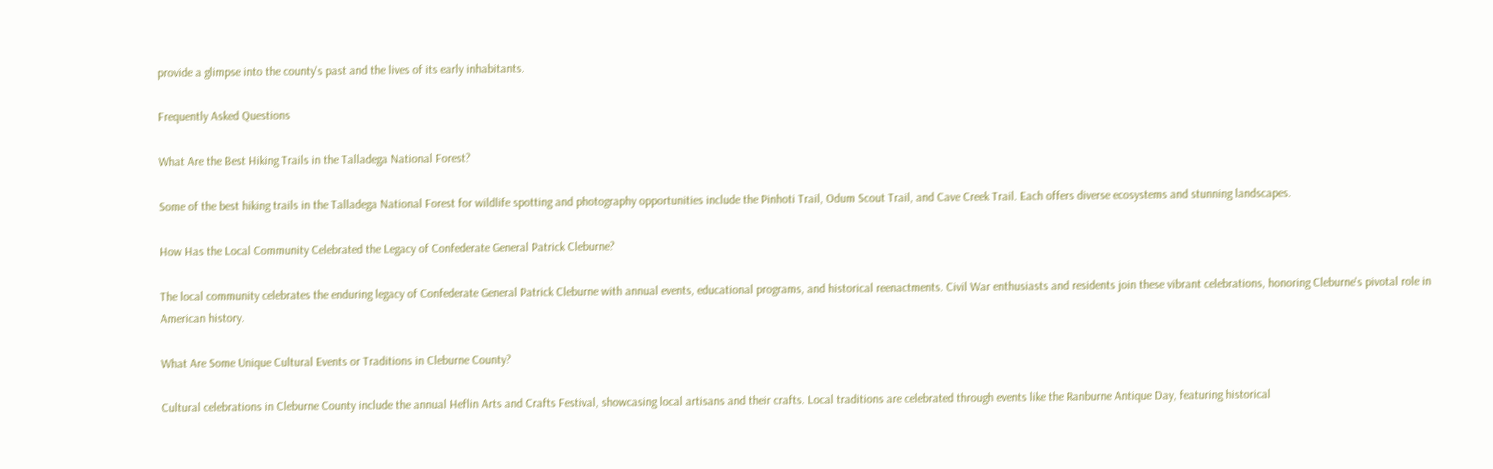provide a glimpse into the county's past and the lives of its early inhabitants.

Frequently Asked Questions

What Are the Best Hiking Trails in the Talladega National Forest?

Some of the best hiking trails in the Talladega National Forest for wildlife spotting and photography opportunities include the Pinhoti Trail, Odum Scout Trail, and Cave Creek Trail. Each offers diverse ecosystems and stunning landscapes.

How Has the Local Community Celebrated the Legacy of Confederate General Patrick Cleburne?

The local community celebrates the enduring legacy of Confederate General Patrick Cleburne with annual events, educational programs, and historical reenactments. Civil War enthusiasts and residents join these vibrant celebrations, honoring Cleburne's pivotal role in American history.

What Are Some Unique Cultural Events or Traditions in Cleburne County?

Cultural celebrations in Cleburne County include the annual Heflin Arts and Crafts Festival, showcasing local artisans and their crafts. Local traditions are celebrated through events like the Ranburne Antique Day, featuring historical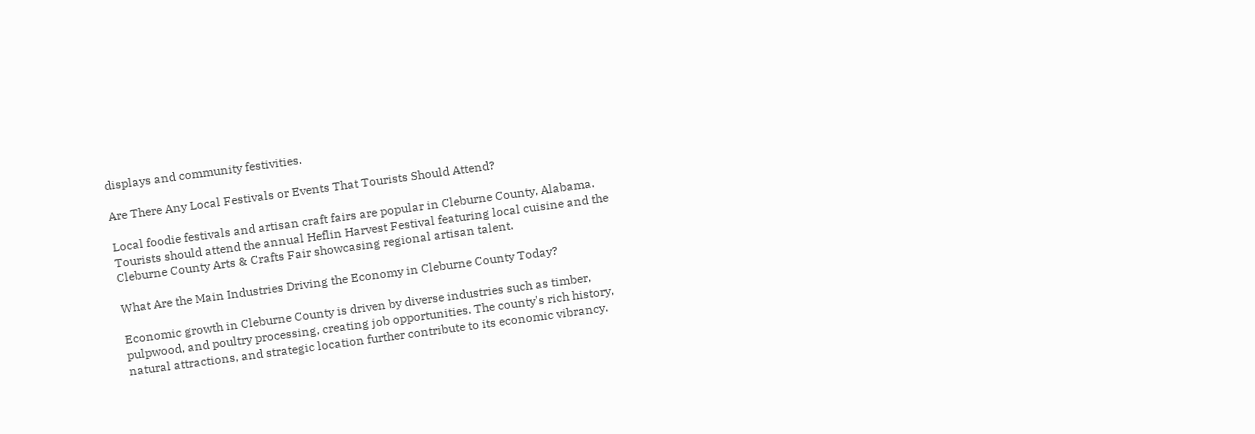displays and community festivities.

Are There Any Local Festivals or Events That Tourists Should Attend?

Local foodie festivals and artisan craft fairs are popular in Cleburne County, Alabama. Tourists should attend the annual Heflin Harvest Festival featuring local cuisine and the Cleburne County Arts & Crafts Fair showcasing regional artisan talent.

What Are the Main Industries Driving the Economy in Cleburne County Today?

Economic growth in Cleburne County is driven by diverse industries such as timber, pulpwood, and poultry processing, creating job opportunities. The county's rich history, natural attractions, and strategic location further contribute to its economic vibrancy.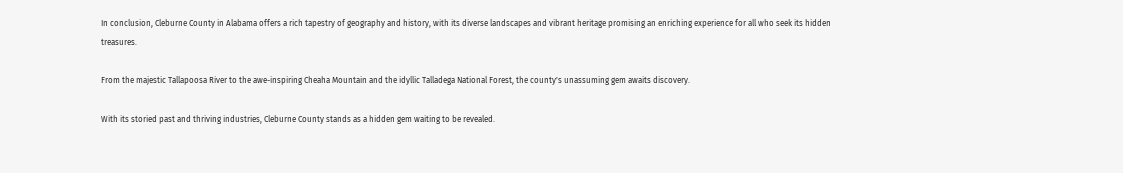In conclusion, Cleburne County in Alabama offers a rich tapestry of geography and history, with its diverse landscapes and vibrant heritage promising an enriching experience for all who seek its hidden treasures.

From the majestic Tallapoosa River to the awe-inspiring Cheaha Mountain and the idyllic Talladega National Forest, the county's unassuming gem awaits discovery.

With its storied past and thriving industries, Cleburne County stands as a hidden gem waiting to be revealed.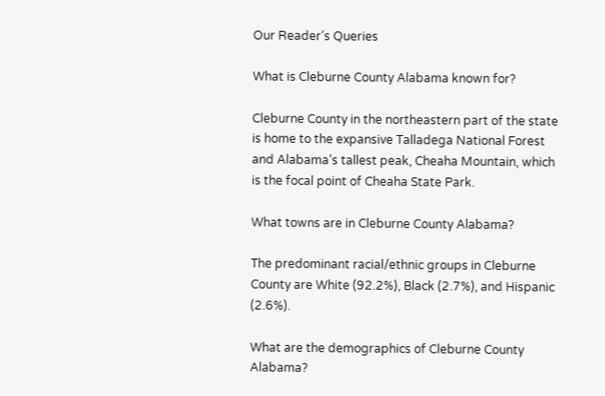Our Reader’s Queries

What is Cleburne County Alabama known for?

Cleburne County in the northeastern part of the state is home to the expansive Talladega National Forest and Alabama’s tallest peak, Cheaha Mountain, which is the focal point of Cheaha State Park.

What towns are in Cleburne County Alabama?

The predominant racial/ethnic groups in Cleburne County are White (92.2%), Black (2.7%), and Hispanic (2.6%).

What are the demographics of Cleburne County Alabama?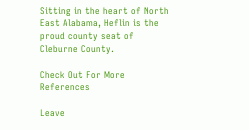Sitting in the heart of North East Alabama, Heflin is the proud county seat of Cleburne County.

Check Out For More References

Leave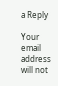a Reply

Your email address will not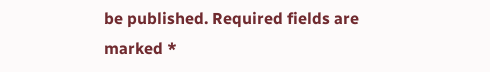be published. Required fields are marked *